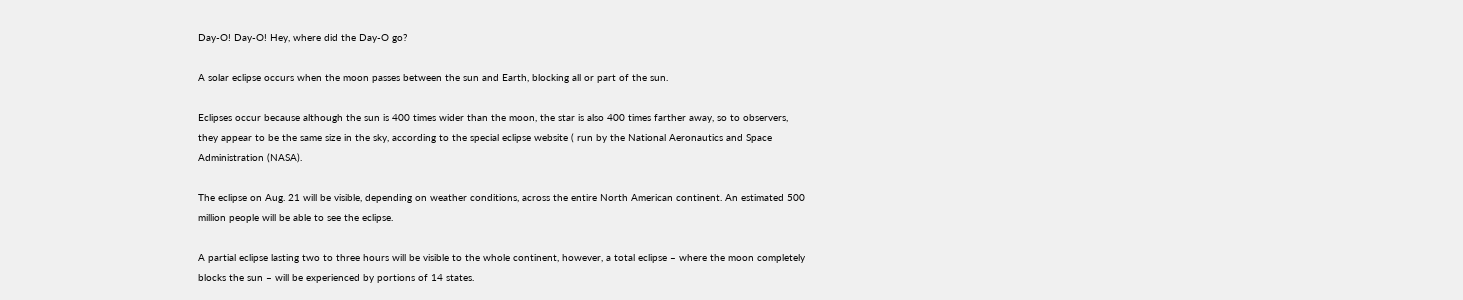Day-O! Day-O! Hey, where did the Day-O go?

A solar eclipse occurs when the moon passes between the sun and Earth, blocking all or part of the sun.

Eclipses occur because although the sun is 400 times wider than the moon, the star is also 400 times farther away, so to observers, they appear to be the same size in the sky, according to the special eclipse website ( run by the National Aeronautics and Space Administration (NASA).

The eclipse on Aug. 21 will be visible, depending on weather conditions, across the entire North American continent. An estimated 500 million people will be able to see the eclipse.

A partial eclipse lasting two to three hours will be visible to the whole continent, however, a total eclipse – where the moon completely blocks the sun – will be experienced by portions of 14 states.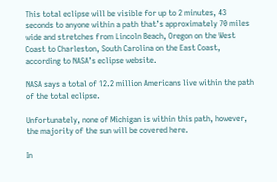This total eclipse will be visible for up to 2 minutes, 43 seconds to anyone within a path that’s approximately 70 miles wide and stretches from Lincoln Beach, Oregon on the West Coast to Charleston, South Carolina on the East Coast, according to NASA’s eclipse website.

NASA says a total of 12.2 million Americans live within the path of the total eclipse.

Unfortunately, none of Michigan is within this path, however, the majority of the sun will be covered here.

In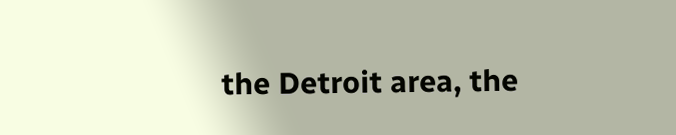the Detroit area, the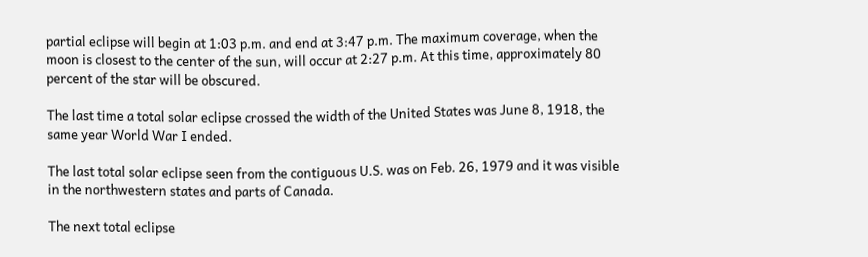partial eclipse will begin at 1:03 p.m. and end at 3:47 p.m. The maximum coverage, when the moon is closest to the center of the sun, will occur at 2:27 p.m. At this time, approximately 80 percent of the star will be obscured.

The last time a total solar eclipse crossed the width of the United States was June 8, 1918, the same year World War I ended.

The last total solar eclipse seen from the contiguous U.S. was on Feb. 26, 1979 and it was visible in the northwestern states and parts of Canada.

The next total eclipse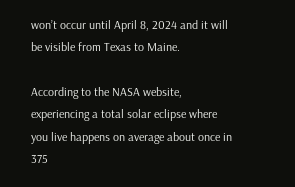won’t occur until April 8, 2024 and it will be visible from Texas to Maine.

According to the NASA website, experiencing a total solar eclipse where you live happens on average about once in 375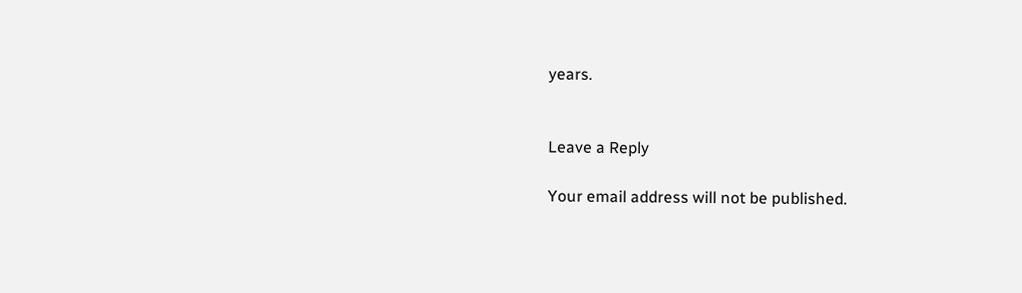years.


Leave a Reply

Your email address will not be published.